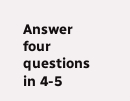Answer four questions in 4-5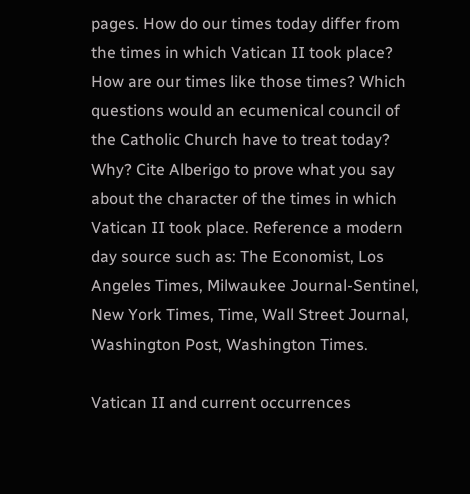pages. How do our times today differ from the times in which Vatican II took place? How are our times like those times? Which questions would an ecumenical council of the Catholic Church have to treat today? Why? Cite Alberigo to prove what you say about the character of the times in which Vatican II took place. Reference a modern day source such as: The Economist, Los Angeles Times, Milwaukee Journal-Sentinel, New York Times, Time, Wall Street Journal, Washington Post, Washington Times.

Vatican II and current occurrences